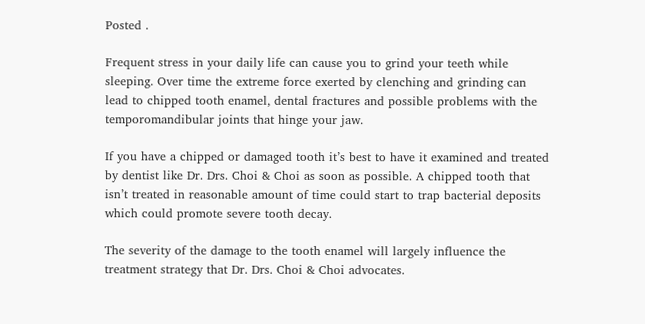Posted .

Frequent stress in your daily life can cause you to grind your teeth while sleeping. Over time the extreme force exerted by clenching and grinding can lead to chipped tooth enamel, dental fractures and possible problems with the temporomandibular joints that hinge your jaw.

If you have a chipped or damaged tooth it’s best to have it examined and treated by dentist like Dr. Drs. Choi & Choi as soon as possible. A chipped tooth that isn’t treated in reasonable amount of time could start to trap bacterial deposits which could promote severe tooth decay.

The severity of the damage to the tooth enamel will largely influence the treatment strategy that Dr. Drs. Choi & Choi advocates.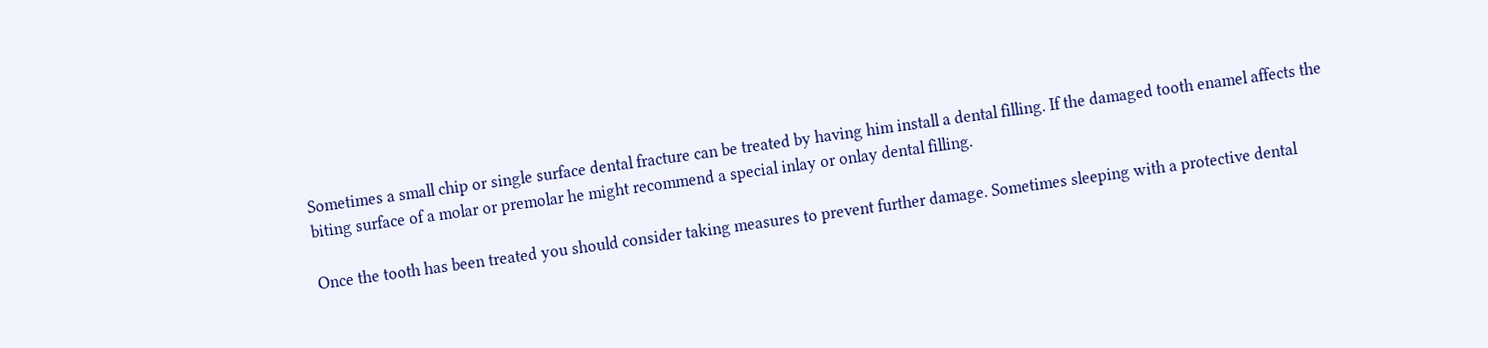Sometimes a small chip or single surface dental fracture can be treated by having him install a dental filling. If the damaged tooth enamel affects the biting surface of a molar or premolar he might recommend a special inlay or onlay dental filling.

Once the tooth has been treated you should consider taking measures to prevent further damage. Sometimes sleeping with a protective dental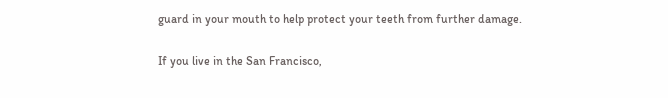guard in your mouth to help protect your teeth from further damage.

If you live in the San Francisco,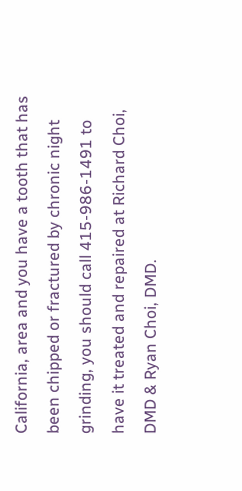California, area and you have a tooth that has been chipped or fractured by chronic night grinding, you should call 415-986-1491 to have it treated and repaired at Richard Choi, DMD & Ryan Choi, DMD.